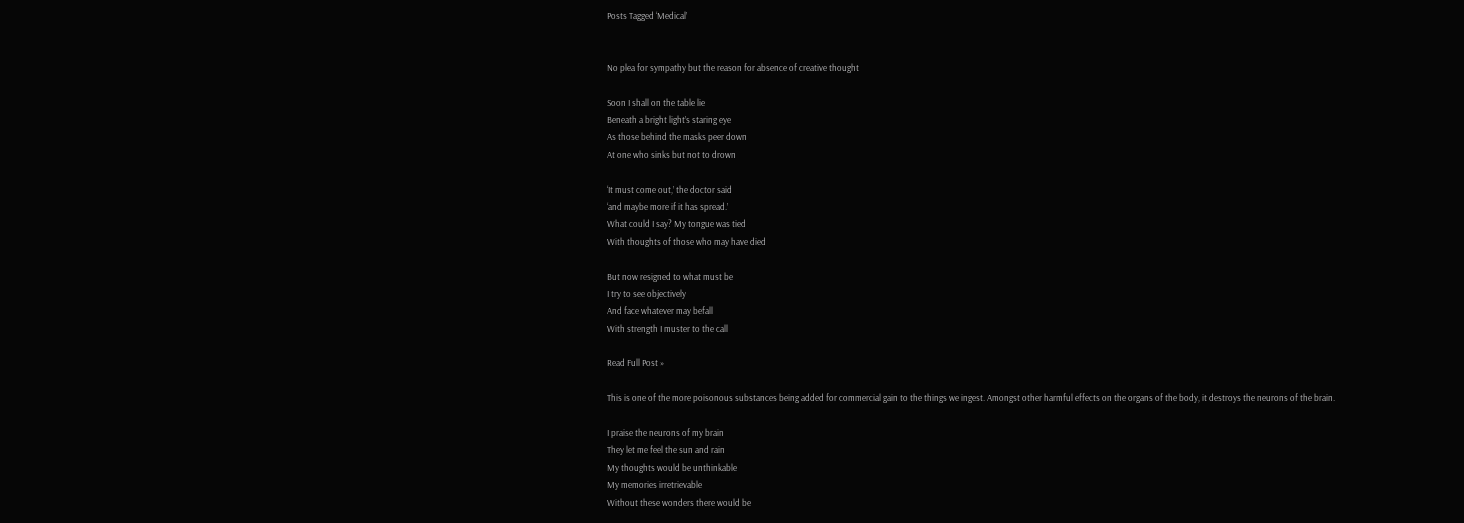Posts Tagged ‘Medical’


No plea for sympathy but the reason for absence of creative thought

Soon I shall on the table lie
Beneath a bright light’s staring eye
As those behind the masks peer down
At one who sinks but not to drown

‘It must come out,’ the doctor said
‘and maybe more if it has spread.’
What could I say? My tongue was tied
With thoughts of those who may have died

But now resigned to what must be
I try to see objectively
And face whatever may befall
With strength I muster to the call

Read Full Post »

This is one of the more poisonous substances being added for commercial gain to the things we ingest. Amongst other harmful effects on the organs of the body, it destroys the neurons of the brain.

I praise the neurons of my brain
They let me feel the sun and rain
My thoughts would be unthinkable
My memories irretrievable
Without these wonders there would be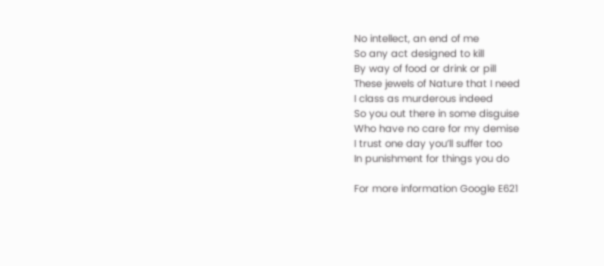No intellect, an end of me
So any act designed to kill
By way of food or drink or pill
These jewels of Nature that I need
I class as murderous indeed
So you out there in some disguise
Who have no care for my demise
I trust one day you’ll suffer too
In punishment for things you do

For more information Google E621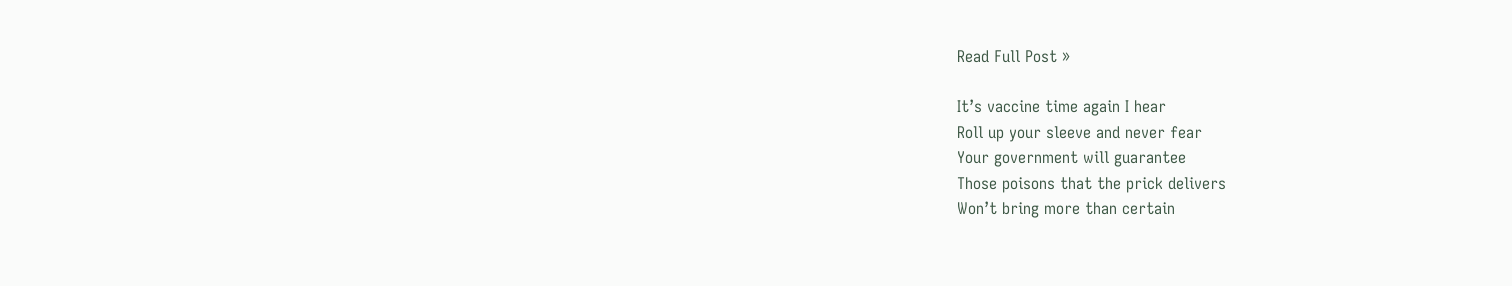Read Full Post »

It’s vaccine time again I hear
Roll up your sleeve and never fear
Your government will guarantee
Those poisons that the prick delivers
Won’t bring more than certain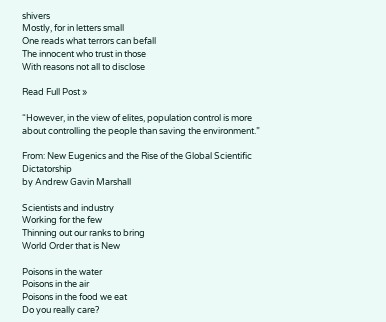shivers
Mostly, for in letters small
One reads what terrors can befall
The innocent who trust in those
With reasons not all to disclose

Read Full Post »

“However, in the view of elites, population control is more about controlling the people than saving the environment.”

From: New Eugenics and the Rise of the Global Scientific Dictatorship
by Andrew Gavin Marshall

Scientists and industry
Working for the few
Thinning out our ranks to bring
World Order that is New

Poisons in the water
Poisons in the air
Poisons in the food we eat
Do you really care?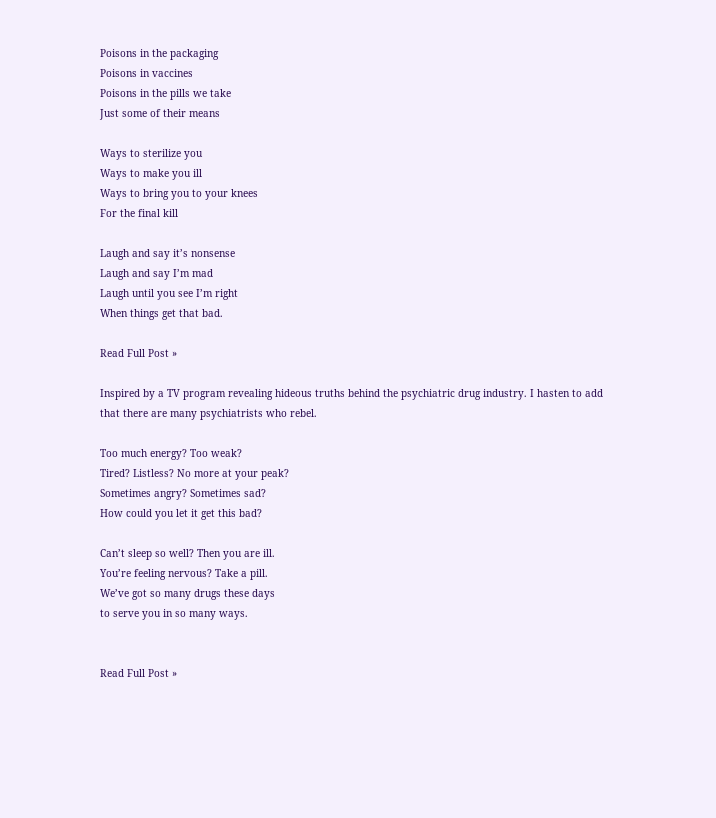Poisons in the packaging
Poisons in vaccines
Poisons in the pills we take
Just some of their means

Ways to sterilize you
Ways to make you ill
Ways to bring you to your knees
For the final kill

Laugh and say it’s nonsense
Laugh and say I’m mad
Laugh until you see I’m right
When things get that bad.

Read Full Post »

Inspired by a TV program revealing hideous truths behind the psychiatric drug industry. I hasten to add that there are many psychiatrists who rebel.

Too much energy? Too weak?
Tired? Listless? No more at your peak?
Sometimes angry? Sometimes sad?
How could you let it get this bad?

Can’t sleep so well? Then you are ill.
You’re feeling nervous? Take a pill.
We’ve got so many drugs these days
to serve you in so many ways.


Read Full Post »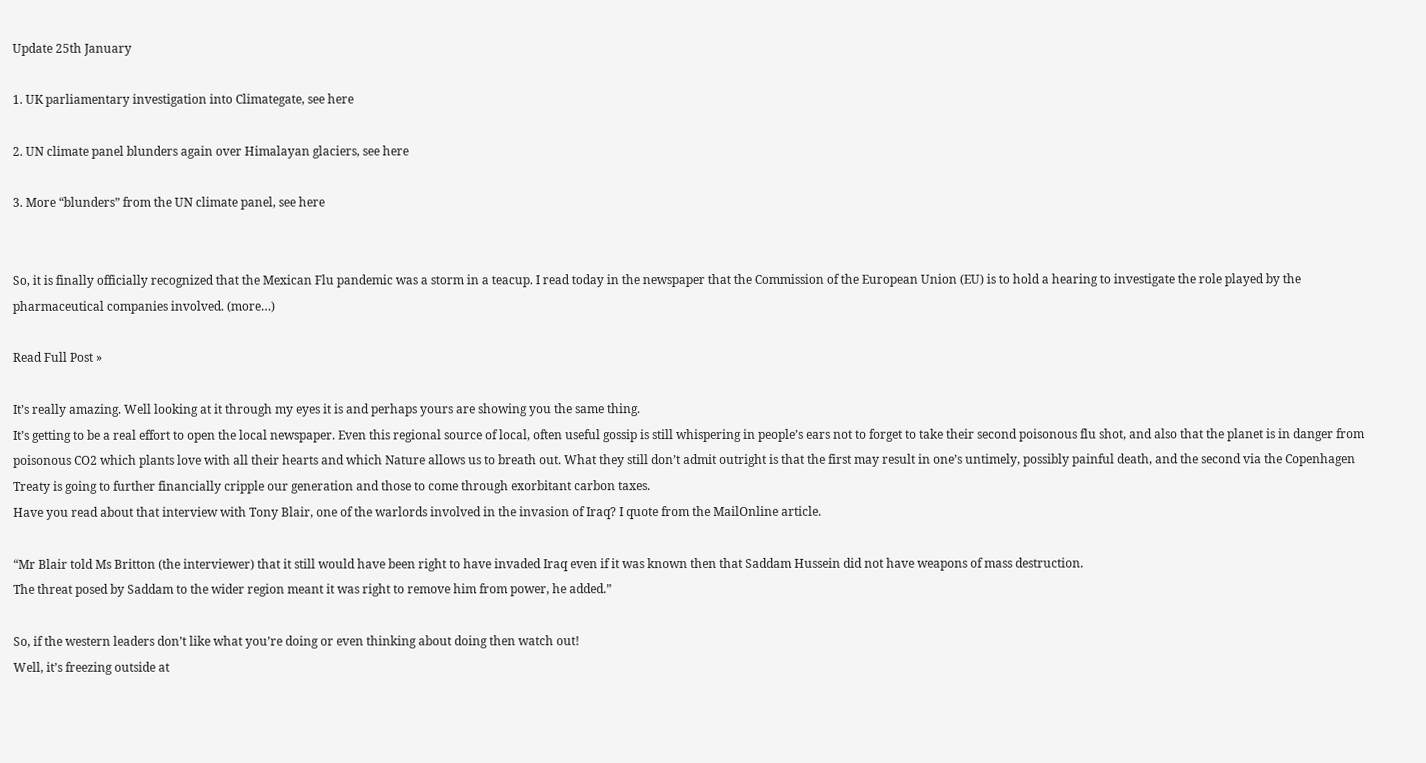Update 25th January

1. UK parliamentary investigation into Climategate, see here

2. UN climate panel blunders again over Himalayan glaciers, see here

3. More “blunders” from the UN climate panel, see here


So, it is finally officially recognized that the Mexican Flu pandemic was a storm in a teacup. I read today in the newspaper that the Commission of the European Union (EU) is to hold a hearing to investigate the role played by the pharmaceutical companies involved. (more…)

Read Full Post »

It’s really amazing. Well looking at it through my eyes it is and perhaps yours are showing you the same thing.
It’s getting to be a real effort to open the local newspaper. Even this regional source of local, often useful gossip is still whispering in people’s ears not to forget to take their second poisonous flu shot, and also that the planet is in danger from poisonous CO2 which plants love with all their hearts and which Nature allows us to breath out. What they still don’t admit outright is that the first may result in one’s untimely, possibly painful death, and the second via the Copenhagen Treaty is going to further financially cripple our generation and those to come through exorbitant carbon taxes.
Have you read about that interview with Tony Blair, one of the warlords involved in the invasion of Iraq? I quote from the MailOnline article.

“Mr Blair told Ms Britton (the interviewer) that it still would have been right to have invaded Iraq even if it was known then that Saddam Hussein did not have weapons of mass destruction.
The threat posed by Saddam to the wider region meant it was right to remove him from power, he added.”

So, if the western leaders don’t like what you’re doing or even thinking about doing then watch out!
Well, it’s freezing outside at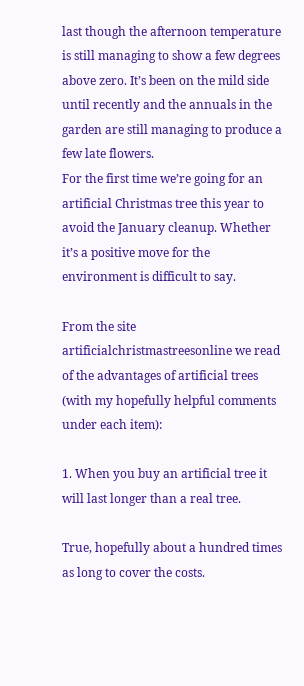last though the afternoon temperature is still managing to show a few degrees above zero. It’s been on the mild side until recently and the annuals in the garden are still managing to produce a few late flowers.
For the first time we’re going for an artificial Christmas tree this year to avoid the January cleanup. Whether it’s a positive move for the environment is difficult to say.

From the site artificialchristmastreesonline we read of the advantages of artificial trees (with my hopefully helpful comments under each item):

1. When you buy an artificial tree it will last longer than a real tree.

True, hopefully about a hundred times as long to cover the costs.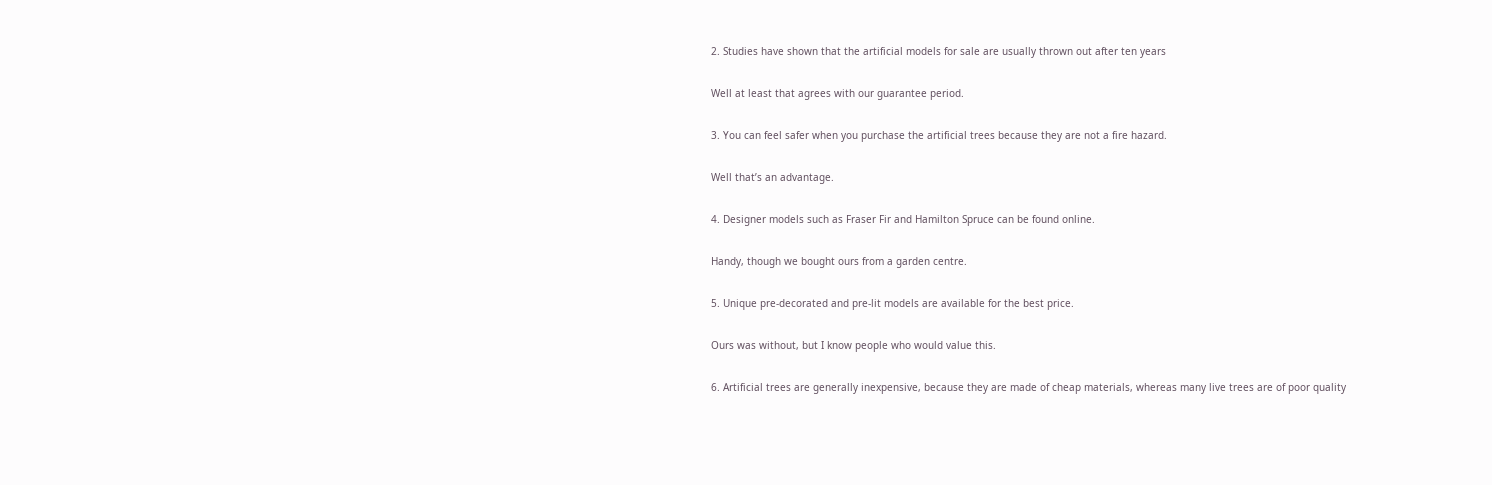2. Studies have shown that the artificial models for sale are usually thrown out after ten years

Well at least that agrees with our guarantee period.

3. You can feel safer when you purchase the artificial trees because they are not a fire hazard.

Well that’s an advantage.

4. Designer models such as Fraser Fir and Hamilton Spruce can be found online.

Handy, though we bought ours from a garden centre.

5. Unique pre-decorated and pre-lit models are available for the best price.

Ours was without, but I know people who would value this.

6. Artificial trees are generally inexpensive, because they are made of cheap materials, whereas many live trees are of poor quality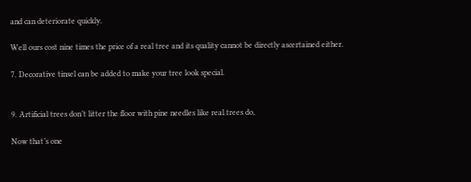and can deteriorate quickly.

Well ours cost nine times the price of a real tree and its quality cannot be directly ascertained either.

7. Decorative tinsel can be added to make your tree look special.


9. Artificial trees don’t litter the floor with pine needles like real trees do,

Now that’s one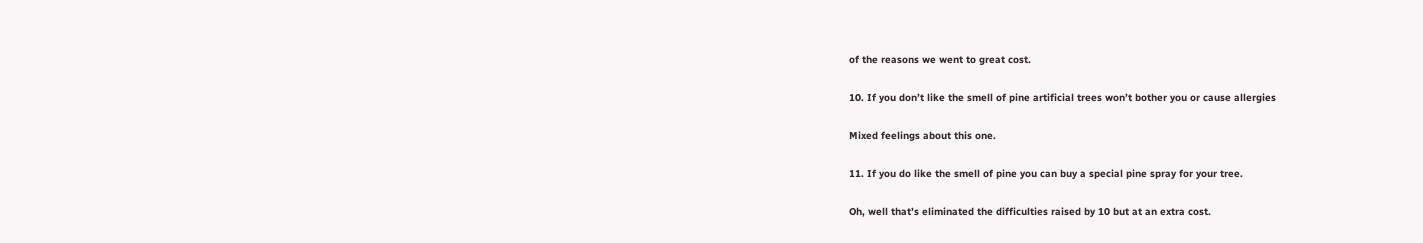of the reasons we went to great cost.

10. If you don’t like the smell of pine artificial trees won’t bother you or cause allergies

Mixed feelings about this one.

11. If you do like the smell of pine you can buy a special pine spray for your tree.

Oh, well that’s eliminated the difficulties raised by 10 but at an extra cost.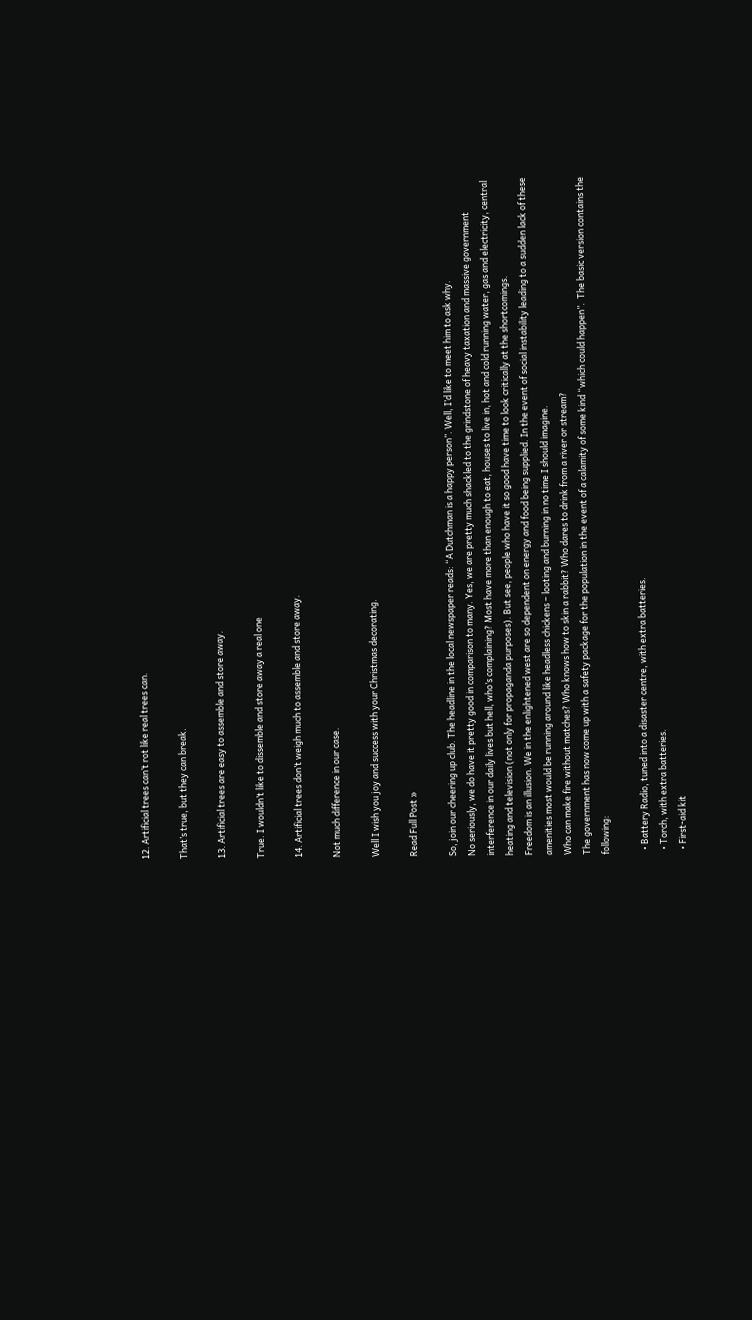12. Artificial trees can’t rot like real trees can.

That’s true, but they can break.

13. Artificial trees are easy to assemble and store away.

True. I wouldn’t like to dissemble and store away a real one

14. Artificial trees don’t weigh much to assemble and store away.

Not much difference in our case.

Well I wish you joy and success with your Christmas decorating.

Read Full Post »

So, join our cheering up club. The headline in the local newspaper reads: “A Dutchman is a happy person”. Well, I’d like to meet him to ask why.
No seriously, we do have it pretty good in comparison to many. Yes, we are pretty much shackled to the grindstone of heavy taxation and massive government interference in our daily lives but hell, who’s complaining? Most have more than enough to eat, houses to live in, hot and cold running water, gas and electricity, central heating and television (not only for propaganda purposes). But see, people who have it so good have time to look critically at the shortcomings.
Freedom is an illusion. We in the enlightened west are so dependent on energy and food being supplied. In the event of social instability leading to a sudden lack of these amenities most would be running around like headless chickens – looting and burning in no time I should imagine.
Who can make fire without matches? Who knows how to skin a rabbit? Who dares to drink from a river or stream?
The government has now come up with a safety package for the population in the event of a calamity of some kind “which could happen”.  The basic version contains the following:

  • Battery Radio, tuned into a disaster centre, with extra batteries.
  • Torch, with extra batteries.
  • First-aid kit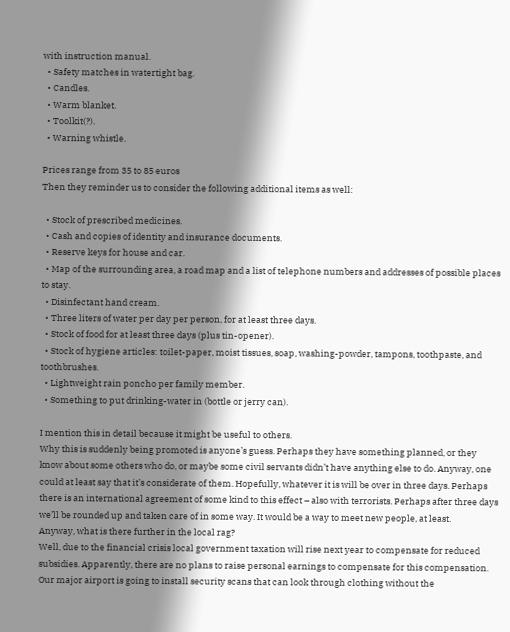with instruction manual.
  • Safety matches in watertight bag.
  • Candles.
  • Warm blanket.
  • Toolkit(?).
  • Warning whistle.

Prices range from 35 to 85 euros
Then they reminder us to consider the following additional items as well:

  • Stock of prescribed medicines.
  • Cash and copies of identity and insurance documents.
  • Reserve keys for house and car.
  • Map of the surrounding area, a road map and a list of telephone numbers and addresses of possible places to stay.
  • Disinfectant hand cream.
  • Three liters of water per day per person, for at least three days.
  • Stock of food for at least three days (plus tin-opener).
  • Stock of hygiene articles: toilet-paper, moist tissues, soap, washing-powder, tampons, toothpaste, and toothbrushes.
  • Lightweight rain poncho per family member.
  • Something to put drinking-water in (bottle or jerry can).

I mention this in detail because it might be useful to others.
Why this is suddenly being promoted is anyone’s guess. Perhaps they have something planned, or they know about some others who do, or maybe some civil servants didn’t have anything else to do. Anyway, one could at least say that it’s considerate of them. Hopefully, whatever it is will be over in three days. Perhaps there is an international agreement of some kind to this effect – also with terrorists. Perhaps after three days we’ll be rounded up and taken care of in some way. It would be a way to meet new people, at least.
Anyway, what is there further in the local rag?
Well, due to the financial crisis local government taxation will rise next year to compensate for reduced subsidies. Apparently, there are no plans to raise personal earnings to compensate for this compensation.
Our major airport is going to install security scans that can look through clothing without the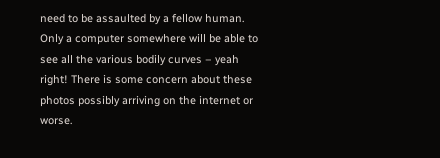need to be assaulted by a fellow human. Only a computer somewhere will be able to see all the various bodily curves – yeah right! There is some concern about these photos possibly arriving on the internet or worse.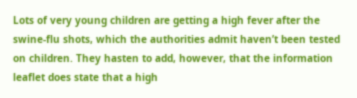Lots of very young children are getting a high fever after the swine-flu shots, which the authorities admit haven’t been tested on children. They hasten to add, however, that the information leaflet does state that a high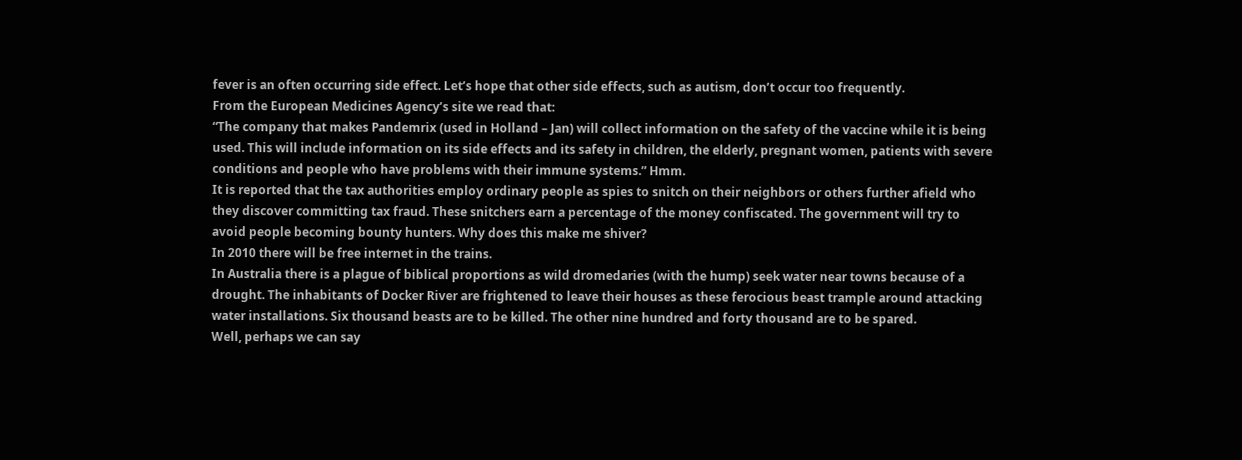fever is an often occurring side effect. Let’s hope that other side effects, such as autism, don’t occur too frequently.
From the European Medicines Agency’s site we read that:
“The company that makes Pandemrix (used in Holland – Jan) will collect information on the safety of the vaccine while it is being used. This will include information on its side effects and its safety in children, the elderly, pregnant women, patients with severe conditions and people who have problems with their immune systems.” Hmm.
It is reported that the tax authorities employ ordinary people as spies to snitch on their neighbors or others further afield who they discover committing tax fraud. These snitchers earn a percentage of the money confiscated. The government will try to avoid people becoming bounty hunters. Why does this make me shiver?
In 2010 there will be free internet in the trains.
In Australia there is a plague of biblical proportions as wild dromedaries (with the hump) seek water near towns because of a drought. The inhabitants of Docker River are frightened to leave their houses as these ferocious beast trample around attacking water installations. Six thousand beasts are to be killed. The other nine hundred and forty thousand are to be spared.
Well, perhaps we can say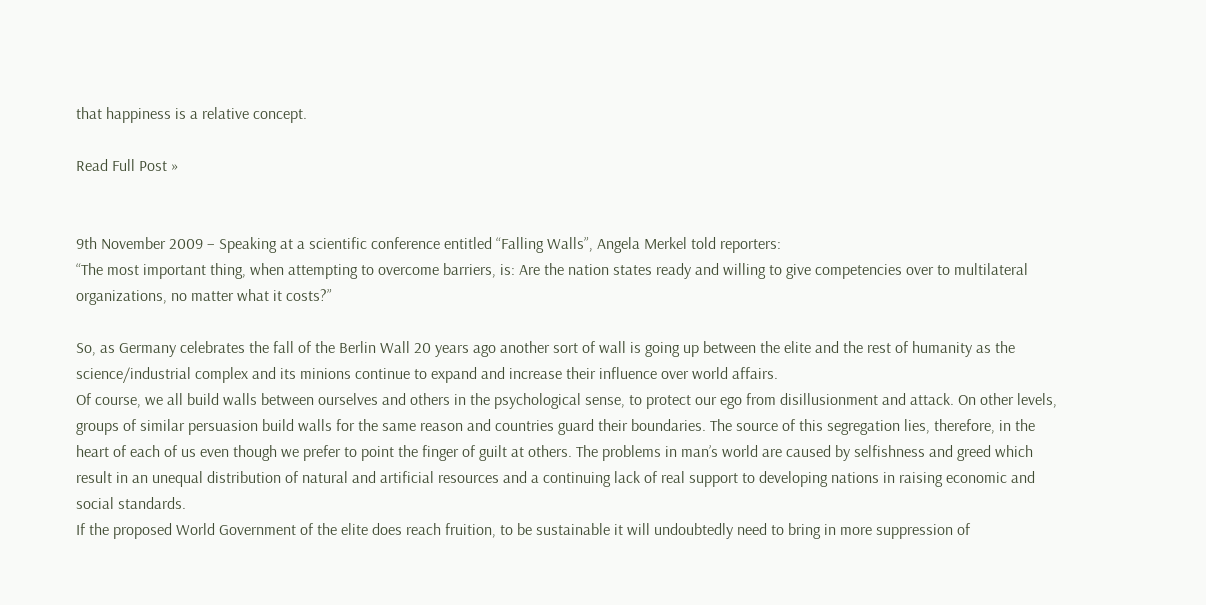that happiness is a relative concept.

Read Full Post »


9th November 2009 – Speaking at a scientific conference entitled “Falling Walls”, Angela Merkel told reporters:
“The most important thing, when attempting to overcome barriers, is: Are the nation states ready and willing to give competencies over to multilateral organizations, no matter what it costs?”

So, as Germany celebrates the fall of the Berlin Wall 20 years ago another sort of wall is going up between the elite and the rest of humanity as the science/industrial complex and its minions continue to expand and increase their influence over world affairs.
Of course, we all build walls between ourselves and others in the psychological sense, to protect our ego from disillusionment and attack. On other levels, groups of similar persuasion build walls for the same reason and countries guard their boundaries. The source of this segregation lies, therefore, in the heart of each of us even though we prefer to point the finger of guilt at others. The problems in man’s world are caused by selfishness and greed which result in an unequal distribution of natural and artificial resources and a continuing lack of real support to developing nations in raising economic and social standards.
If the proposed World Government of the elite does reach fruition, to be sustainable it will undoubtedly need to bring in more suppression of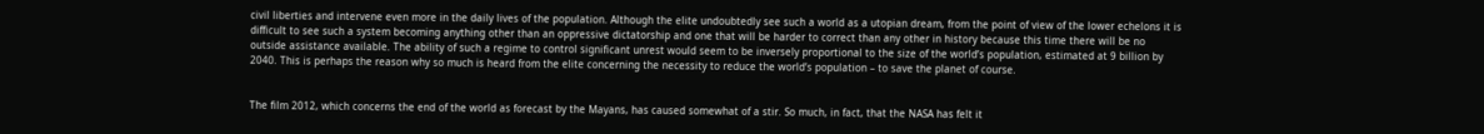civil liberties and intervene even more in the daily lives of the population. Although the elite undoubtedly see such a world as a utopian dream, from the point of view of the lower echelons it is difficult to see such a system becoming anything other than an oppressive dictatorship and one that will be harder to correct than any other in history because this time there will be no outside assistance available. The ability of such a regime to control significant unrest would seem to be inversely proportional to the size of the world’s population, estimated at 9 billion by 2040. This is perhaps the reason why so much is heard from the elite concerning the necessity to reduce the world’s population – to save the planet of course.


The film 2012, which concerns the end of the world as forecast by the Mayans, has caused somewhat of a stir. So much, in fact, that the NASA has felt it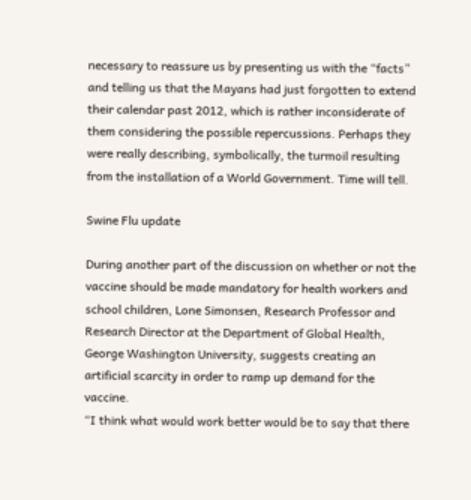necessary to reassure us by presenting us with the “facts” and telling us that the Mayans had just forgotten to extend their calendar past 2012, which is rather inconsiderate of them considering the possible repercussions. Perhaps they were really describing, symbolically, the turmoil resulting from the installation of a World Government. Time will tell.

Swine Flu update

During another part of the discussion on whether or not the vaccine should be made mandatory for health workers and school children, Lone Simonsen, Research Professor and Research Director at the Department of Global Health, George Washington University, suggests creating an artificial scarcity in order to ramp up demand for the vaccine.
“I think what would work better would be to say that there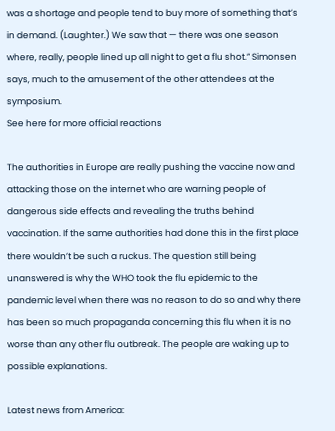was a shortage and people tend to buy more of something that’s in demand. (Laughter.) We saw that — there was one season where, really, people lined up all night to get a flu shot.” Simonsen says, much to the amusement of the other attendees at the symposium.
See here for more official reactions

The authorities in Europe are really pushing the vaccine now and attacking those on the internet who are warning people of dangerous side effects and revealing the truths behind vaccination. If the same authorities had done this in the first place there wouldn’t be such a ruckus. The question still being unanswered is why the WHO took the flu epidemic to the pandemic level when there was no reason to do so and why there has been so much propaganda concerning this flu when it is no worse than any other flu outbreak. The people are waking up to possible explanations.

Latest news from America: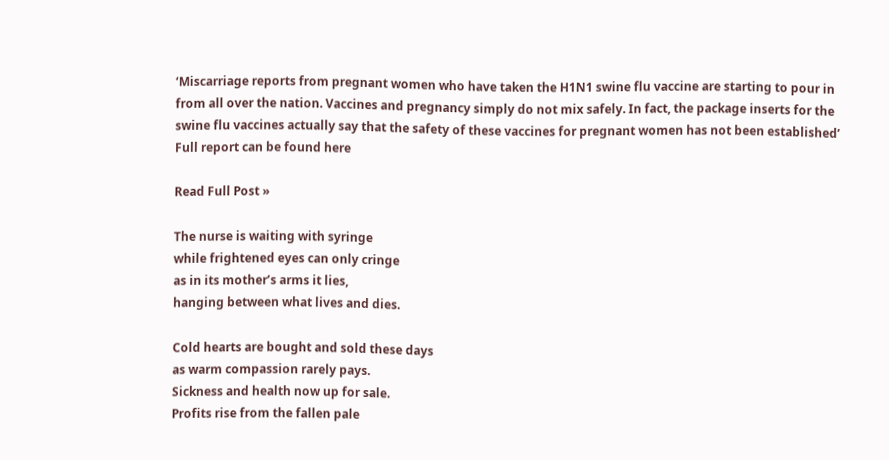‘Miscarriage reports from pregnant women who have taken the H1N1 swine flu vaccine are starting to pour in from all over the nation. Vaccines and pregnancy simply do not mix safely. In fact, the package inserts for the swine flu vaccines actually say that the safety of these vaccines for pregnant women has not been established’
Full report can be found here

Read Full Post »

The nurse is waiting with syringe
while frightened eyes can only cringe
as in its mother’s arms it lies,
hanging between what lives and dies.

Cold hearts are bought and sold these days
as warm compassion rarely pays.
Sickness and health now up for sale.
Profits rise from the fallen pale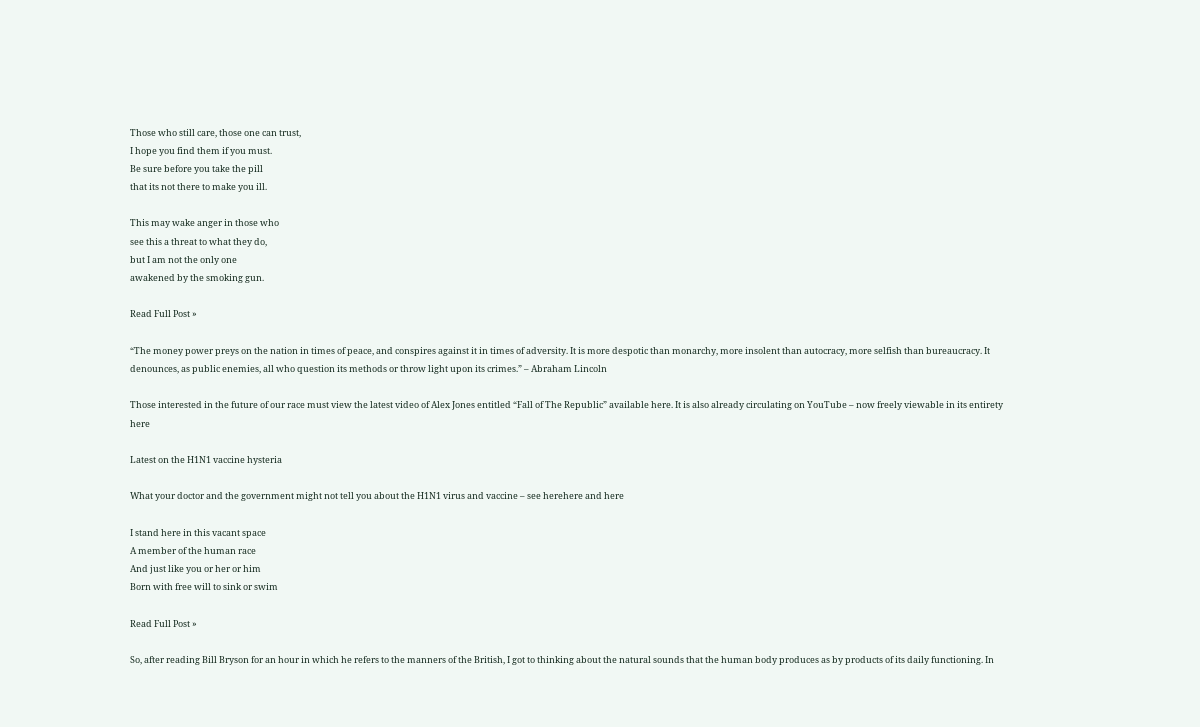Those who still care, those one can trust,
I hope you find them if you must.
Be sure before you take the pill
that its not there to make you ill.

This may wake anger in those who
see this a threat to what they do,
but I am not the only one
awakened by the smoking gun.

Read Full Post »

“The money power preys on the nation in times of peace, and conspires against it in times of adversity. It is more despotic than monarchy, more insolent than autocracy, more selfish than bureaucracy. It denounces, as public enemies, all who question its methods or throw light upon its crimes.” – Abraham Lincoln

Those interested in the future of our race must view the latest video of Alex Jones entitled “Fall of The Republic” available here. It is also already circulating on YouTube – now freely viewable in its entirety here

Latest on the H1N1 vaccine hysteria

What your doctor and the government might not tell you about the H1N1 virus and vaccine – see herehere and here

I stand here in this vacant space
A member of the human race
And just like you or her or him
Born with free will to sink or swim

Read Full Post »

So, after reading Bill Bryson for an hour in which he refers to the manners of the British, I got to thinking about the natural sounds that the human body produces as by products of its daily functioning. In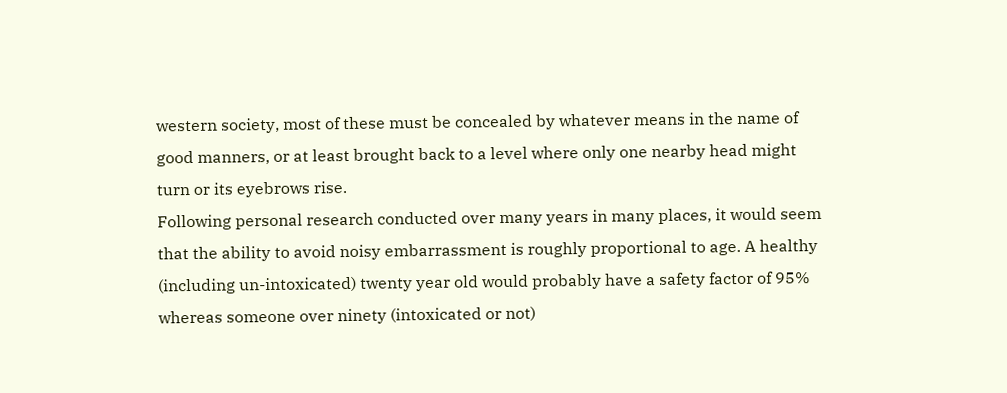western society, most of these must be concealed by whatever means in the name of good manners, or at least brought back to a level where only one nearby head might turn or its eyebrows rise.
Following personal research conducted over many years in many places, it would seem that the ability to avoid noisy embarrassment is roughly proportional to age. A healthy (including un-intoxicated) twenty year old would probably have a safety factor of 95% whereas someone over ninety (intoxicated or not)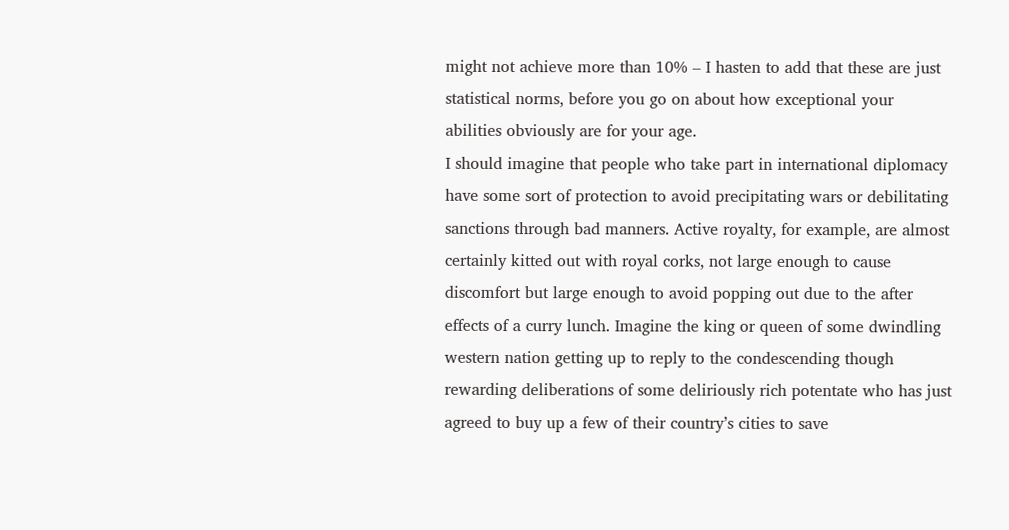might not achieve more than 10% – I hasten to add that these are just statistical norms, before you go on about how exceptional your abilities obviously are for your age.
I should imagine that people who take part in international diplomacy have some sort of protection to avoid precipitating wars or debilitating sanctions through bad manners. Active royalty, for example, are almost certainly kitted out with royal corks, not large enough to cause discomfort but large enough to avoid popping out due to the after effects of a curry lunch. Imagine the king or queen of some dwindling western nation getting up to reply to the condescending though rewarding deliberations of some deliriously rich potentate who has just agreed to buy up a few of their country’s cities to save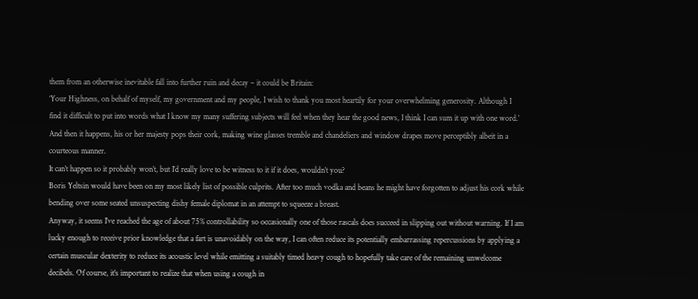them from an otherwise inevitable fall into further ruin and decay – it could be Britain:
‘Your Highness, on behalf of myself, my government and my people, I wish to thank you most heartily for your overwhelming generosity. Although I find it difficult to put into words what I know my many suffering subjects will feel when they hear the good news, I think I can sum it up with one word.’
And then it happens, his or her majesty pops their cork, making wine glasses tremble and chandeliers and window drapes move perceptibly albeit in a courteous manner.
It can’t happen so it probably won’t, but I’d really love to be witness to it if it does, wouldn’t you?
Boris Yeltsin would have been on my most likely list of possible culprits. After too much vodka and beans he might have forgotten to adjust his cork while bending over some seated unsuspecting dishy female diplomat in an attempt to squeeze a breast.
Anyway, it seems I’ve reached the age of about 75% controllability so occasionally one of those rascals does succeed in slipping out without warning. If I am lucky enough to receive prior knowledge that a fart is unavoidably on the way, I can often reduce its potentially embarrassing repercussions by applying a certain muscular dexterity to reduce its acoustic level while emitting a suitably timed heavy cough to hopefully take care of the remaining unwelcome decibels. Of course, it’s important to realize that when using a cough in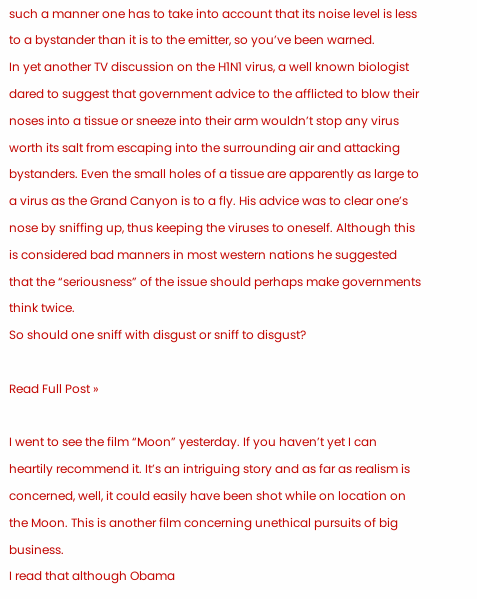such a manner one has to take into account that its noise level is less to a bystander than it is to the emitter, so you’ve been warned.
In yet another TV discussion on the H1N1 virus, a well known biologist dared to suggest that government advice to the afflicted to blow their noses into a tissue or sneeze into their arm wouldn’t stop any virus worth its salt from escaping into the surrounding air and attacking bystanders. Even the small holes of a tissue are apparently as large to a virus as the Grand Canyon is to a fly. His advice was to clear one’s nose by sniffing up, thus keeping the viruses to oneself. Although this is considered bad manners in most western nations he suggested that the “seriousness” of the issue should perhaps make governments think twice.
So should one sniff with disgust or sniff to disgust?

Read Full Post »

I went to see the film “Moon” yesterday. If you haven’t yet I can heartily recommend it. It’s an intriguing story and as far as realism is concerned, well, it could easily have been shot while on location on the Moon. This is another film concerning unethical pursuits of big business.
I read that although Obama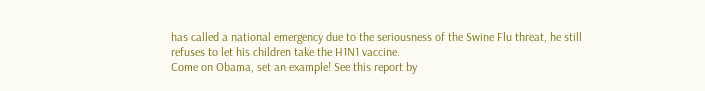has called a national emergency due to the seriousness of the Swine Flu threat, he still refuses to let his children take the H1N1 vaccine.
Come on Obama, set an example! See this report by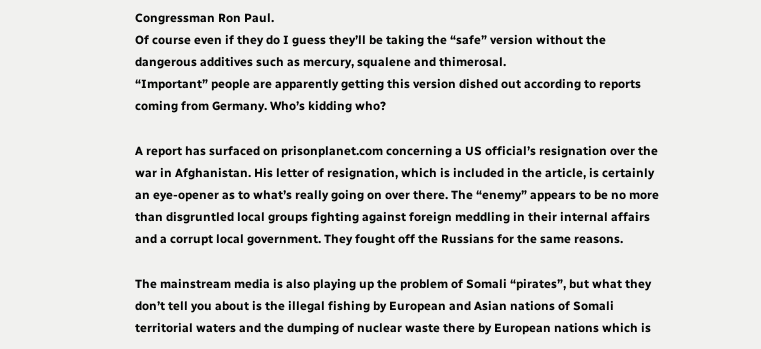Congressman Ron Paul.
Of course even if they do I guess they’ll be taking the “safe” version without the dangerous additives such as mercury, squalene and thimerosal.
“Important” people are apparently getting this version dished out according to reports coming from Germany. Who’s kidding who?

A report has surfaced on prisonplanet.com concerning a US official’s resignation over the war in Afghanistan. His letter of resignation, which is included in the article, is certainly an eye-opener as to what’s really going on over there. The “enemy” appears to be no more than disgruntled local groups fighting against foreign meddling in their internal affairs and a corrupt local government. They fought off the Russians for the same reasons.

The mainstream media is also playing up the problem of Somali “pirates”, but what they don’t tell you about is the illegal fishing by European and Asian nations of Somali territorial waters and the dumping of nuclear waste there by European nations which is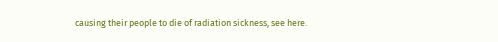causing their people to die of radiation sickness, see here.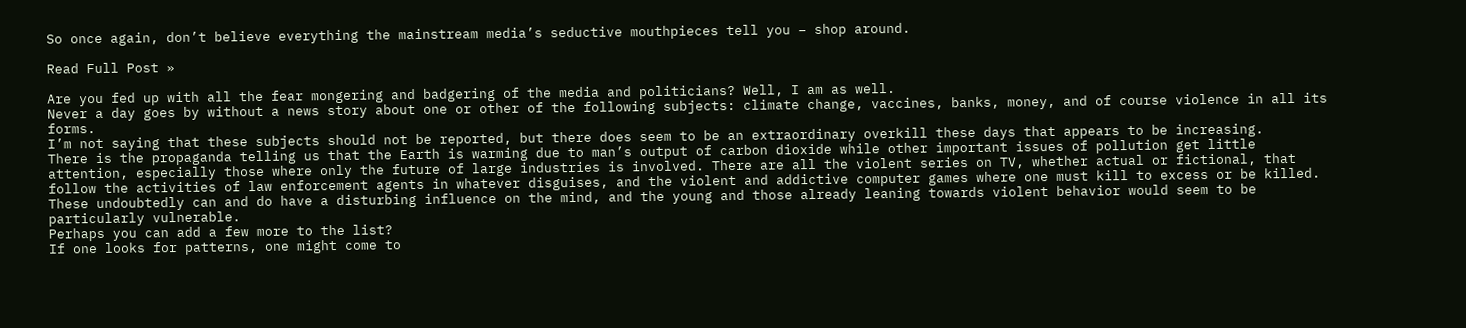So once again, don’t believe everything the mainstream media’s seductive mouthpieces tell you – shop around.

Read Full Post »

Are you fed up with all the fear mongering and badgering of the media and politicians? Well, I am as well.
Never a day goes by without a news story about one or other of the following subjects: climate change, vaccines, banks, money, and of course violence in all its forms.
I’m not saying that these subjects should not be reported, but there does seem to be an extraordinary overkill these days that appears to be increasing.
There is the propaganda telling us that the Earth is warming due to man’s output of carbon dioxide while other important issues of pollution get little attention, especially those where only the future of large industries is involved. There are all the violent series on TV, whether actual or fictional, that follow the activities of law enforcement agents in whatever disguises, and the violent and addictive computer games where one must kill to excess or be killed. These undoubtedly can and do have a disturbing influence on the mind, and the young and those already leaning towards violent behavior would seem to be particularly vulnerable.
Perhaps you can add a few more to the list?
If one looks for patterns, one might come to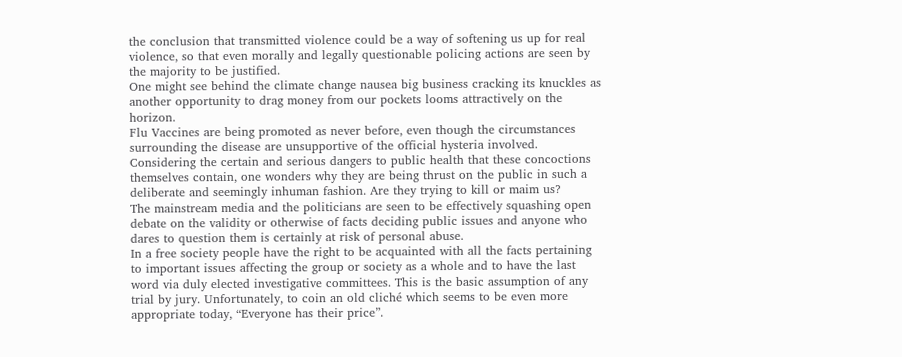the conclusion that transmitted violence could be a way of softening us up for real violence, so that even morally and legally questionable policing actions are seen by the majority to be justified.
One might see behind the climate change nausea big business cracking its knuckles as another opportunity to drag money from our pockets looms attractively on the horizon.
Flu Vaccines are being promoted as never before, even though the circumstances surrounding the disease are unsupportive of the official hysteria involved. Considering the certain and serious dangers to public health that these concoctions themselves contain, one wonders why they are being thrust on the public in such a deliberate and seemingly inhuman fashion. Are they trying to kill or maim us?
The mainstream media and the politicians are seen to be effectively squashing open debate on the validity or otherwise of facts deciding public issues and anyone who dares to question them is certainly at risk of personal abuse.
In a free society people have the right to be acquainted with all the facts pertaining to important issues affecting the group or society as a whole and to have the last word via duly elected investigative committees. This is the basic assumption of any trial by jury. Unfortunately, to coin an old cliché which seems to be even more appropriate today, “Everyone has their price”.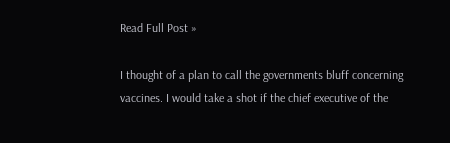Read Full Post »

I thought of a plan to call the governments bluff concerning vaccines. I would take a shot if the chief executive of the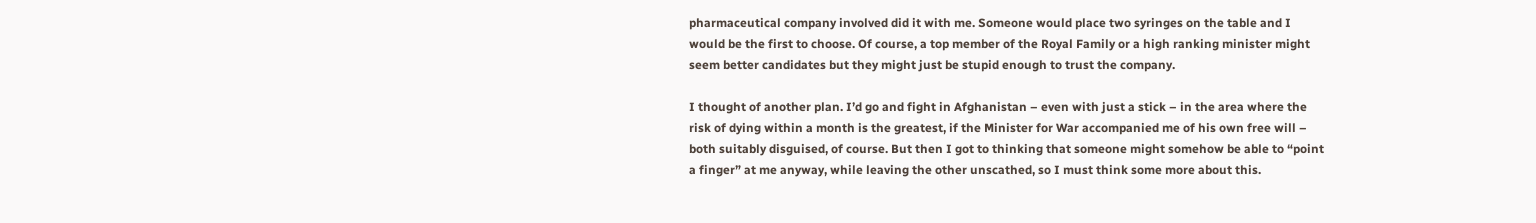pharmaceutical company involved did it with me. Someone would place two syringes on the table and I would be the first to choose. Of course, a top member of the Royal Family or a high ranking minister might seem better candidates but they might just be stupid enough to trust the company.

I thought of another plan. I’d go and fight in Afghanistan – even with just a stick – in the area where the risk of dying within a month is the greatest, if the Minister for War accompanied me of his own free will – both suitably disguised, of course. But then I got to thinking that someone might somehow be able to “point a finger” at me anyway, while leaving the other unscathed, so I must think some more about this.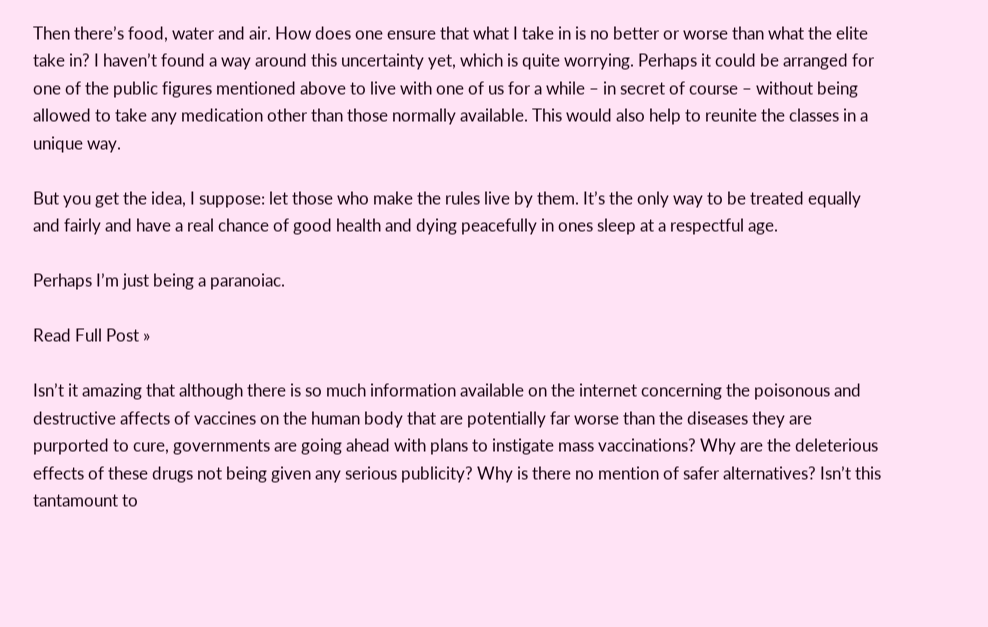Then there’s food, water and air. How does one ensure that what I take in is no better or worse than what the elite take in? I haven’t found a way around this uncertainty yet, which is quite worrying. Perhaps it could be arranged for one of the public figures mentioned above to live with one of us for a while – in secret of course – without being allowed to take any medication other than those normally available. This would also help to reunite the classes in a unique way.

But you get the idea, I suppose: let those who make the rules live by them. It’s the only way to be treated equally and fairly and have a real chance of good health and dying peacefully in ones sleep at a respectful age.

Perhaps I’m just being a paranoiac.

Read Full Post »

Isn’t it amazing that although there is so much information available on the internet concerning the poisonous and destructive affects of vaccines on the human body that are potentially far worse than the diseases they are purported to cure, governments are going ahead with plans to instigate mass vaccinations? Why are the deleterious effects of these drugs not being given any serious publicity? Why is there no mention of safer alternatives? Isn’t this tantamount to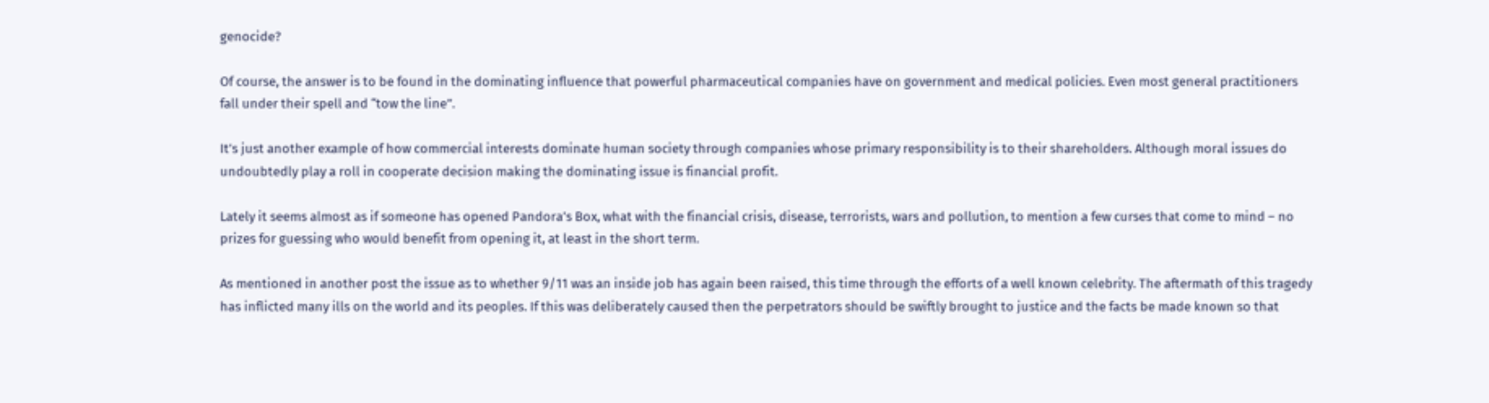genocide?

Of course, the answer is to be found in the dominating influence that powerful pharmaceutical companies have on government and medical policies. Even most general practitioners fall under their spell and “tow the line”.

It’s just another example of how commercial interests dominate human society through companies whose primary responsibility is to their shareholders. Although moral issues do undoubtedly play a roll in cooperate decision making the dominating issue is financial profit.

Lately it seems almost as if someone has opened Pandora’s Box, what with the financial crisis, disease, terrorists, wars and pollution, to mention a few curses that come to mind – no prizes for guessing who would benefit from opening it, at least in the short term.

As mentioned in another post the issue as to whether 9/11 was an inside job has again been raised, this time through the efforts of a well known celebrity. The aftermath of this tragedy has inflicted many ills on the world and its peoples. If this was deliberately caused then the perpetrators should be swiftly brought to justice and the facts be made known so that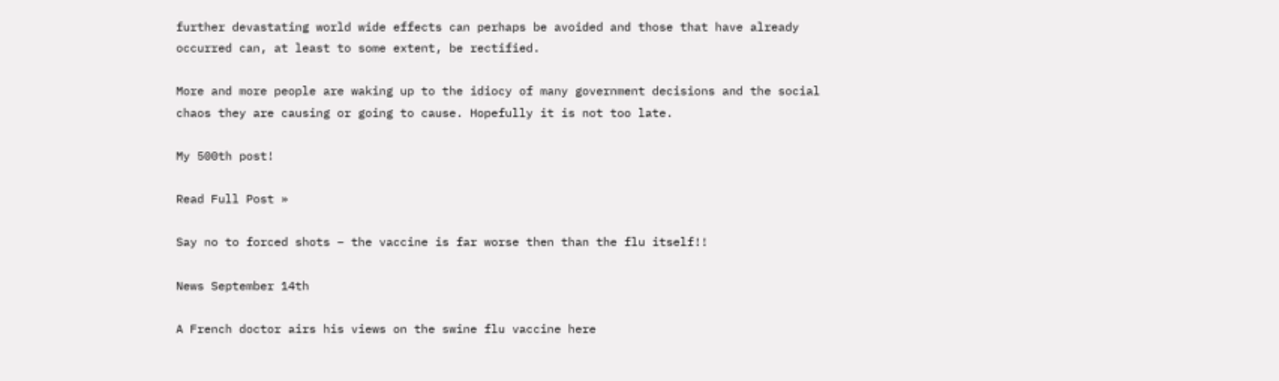further devastating world wide effects can perhaps be avoided and those that have already occurred can, at least to some extent, be rectified.

More and more people are waking up to the idiocy of many government decisions and the social chaos they are causing or going to cause. Hopefully it is not too late.

My 500th post!

Read Full Post »

Say no to forced shots – the vaccine is far worse then than the flu itself!!

News September 14th

A French doctor airs his views on the swine flu vaccine here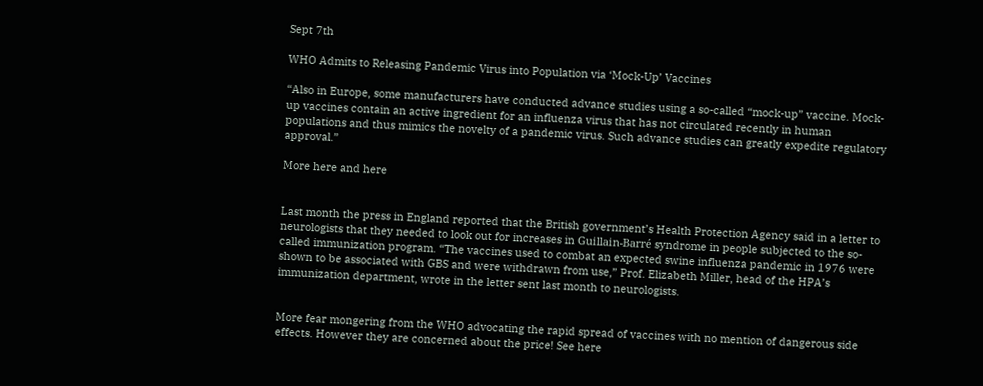Sept 7th

WHO Admits to Releasing Pandemic Virus into Population via ‘Mock-Up’ Vaccines

“Also in Europe, some manufacturers have conducted advance studies using a so-called “mock-up” vaccine. Mock-up vaccines contain an active ingredient for an influenza virus that has not circulated recently in human populations and thus mimics the novelty of a pandemic virus. Such advance studies can greatly expedite regulatory approval.”

More here and here


Last month the press in England reported that the British government’s Health Protection Agency said in a letter to neurologists that they needed to look out for increases in Guillain-Barré syndrome in people subjected to the so-called immunization program. “The vaccines used to combat an expected swine influenza pandemic in 1976 were shown to be associated with GBS and were withdrawn from use,” Prof. Elizabeth Miller, head of the HPA’s immunization department, wrote in the letter sent last month to neurologists.


More fear mongering from the WHO advocating the rapid spread of vaccines with no mention of dangerous side effects. However they are concerned about the price! See here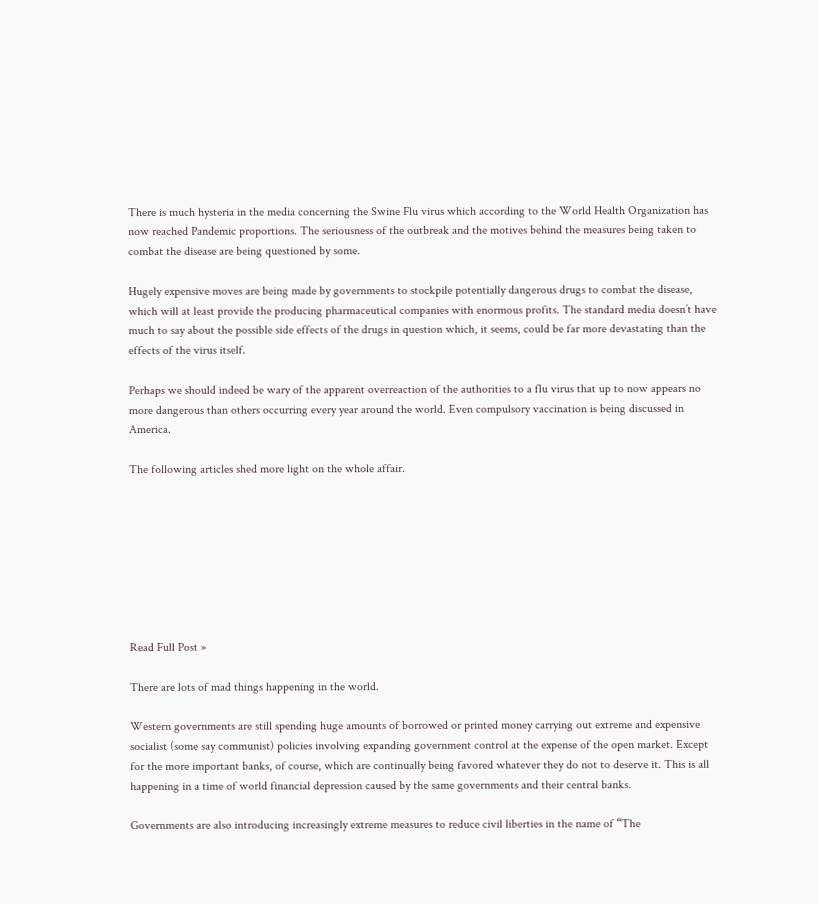There is much hysteria in the media concerning the Swine Flu virus which according to the World Health Organization has now reached Pandemic proportions. The seriousness of the outbreak and the motives behind the measures being taken to combat the disease are being questioned by some.

Hugely expensive moves are being made by governments to stockpile potentially dangerous drugs to combat the disease, which will at least provide the producing pharmaceutical companies with enormous profits. The standard media doesn’t have much to say about the possible side effects of the drugs in question which, it seems, could be far more devastating than the effects of the virus itself.

Perhaps we should indeed be wary of the apparent overreaction of the authorities to a flu virus that up to now appears no more dangerous than others occurring every year around the world. Even compulsory vaccination is being discussed in America.

The following articles shed more light on the whole affair.








Read Full Post »

There are lots of mad things happening in the world.

Western governments are still spending huge amounts of borrowed or printed money carrying out extreme and expensive socialist (some say communist) policies involving expanding government control at the expense of the open market. Except for the more important banks, of course, which are continually being favored whatever they do not to deserve it. This is all happening in a time of world financial depression caused by the same governments and their central banks.

Governments are also introducing increasingly extreme measures to reduce civil liberties in the name of “The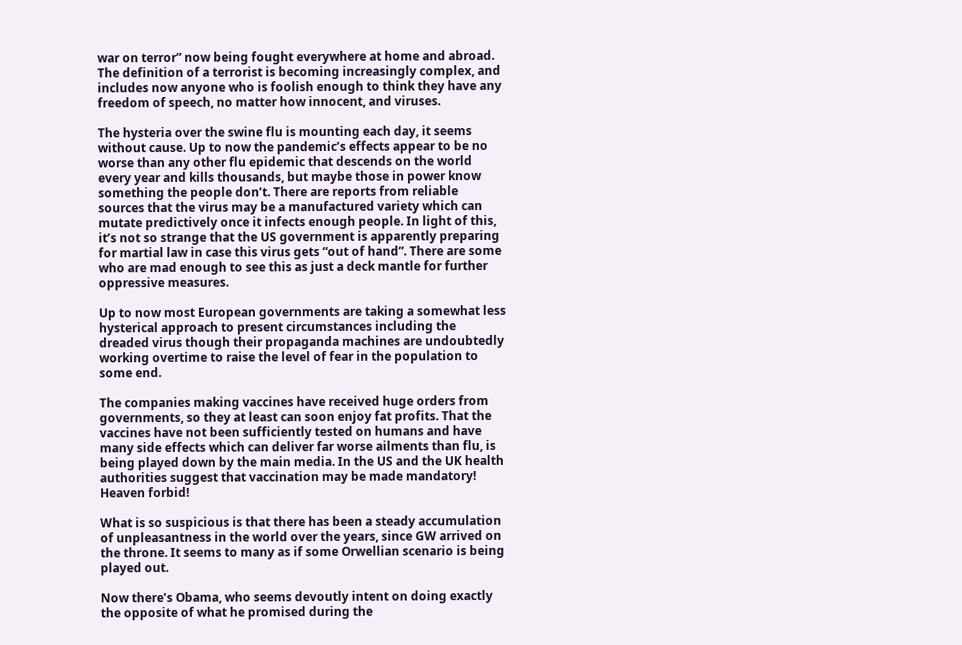war on terror” now being fought everywhere at home and abroad. The definition of a terrorist is becoming increasingly complex, and includes now anyone who is foolish enough to think they have any freedom of speech, no matter how innocent, and viruses.

The hysteria over the swine flu is mounting each day, it seems without cause. Up to now the pandemic’s effects appear to be no worse than any other flu epidemic that descends on the world every year and kills thousands, but maybe those in power know something the people don’t. There are reports from reliable sources that the virus may be a manufactured variety which can mutate predictively once it infects enough people. In light of this, it’s not so strange that the US government is apparently preparing for martial law in case this virus gets “out of hand”. There are some who are mad enough to see this as just a deck mantle for further oppressive measures.

Up to now most European governments are taking a somewhat less hysterical approach to present circumstances including the dreaded virus though their propaganda machines are undoubtedly working overtime to raise the level of fear in the population to some end.

The companies making vaccines have received huge orders from governments, so they at least can soon enjoy fat profits. That the vaccines have not been sufficiently tested on humans and have many side effects which can deliver far worse ailments than flu, is being played down by the main media. In the US and the UK health authorities suggest that vaccination may be made mandatory! Heaven forbid!

What is so suspicious is that there has been a steady accumulation of unpleasantness in the world over the years, since GW arrived on the throne. It seems to many as if some Orwellian scenario is being played out.

Now there’s Obama, who seems devoutly intent on doing exactly the opposite of what he promised during the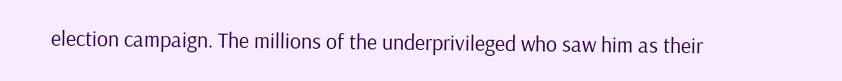election campaign. The millions of the underprivileged who saw him as their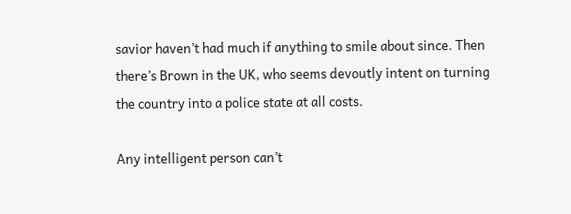savior haven’t had much if anything to smile about since. Then there’s Brown in the UK, who seems devoutly intent on turning the country into a police state at all costs.

Any intelligent person can’t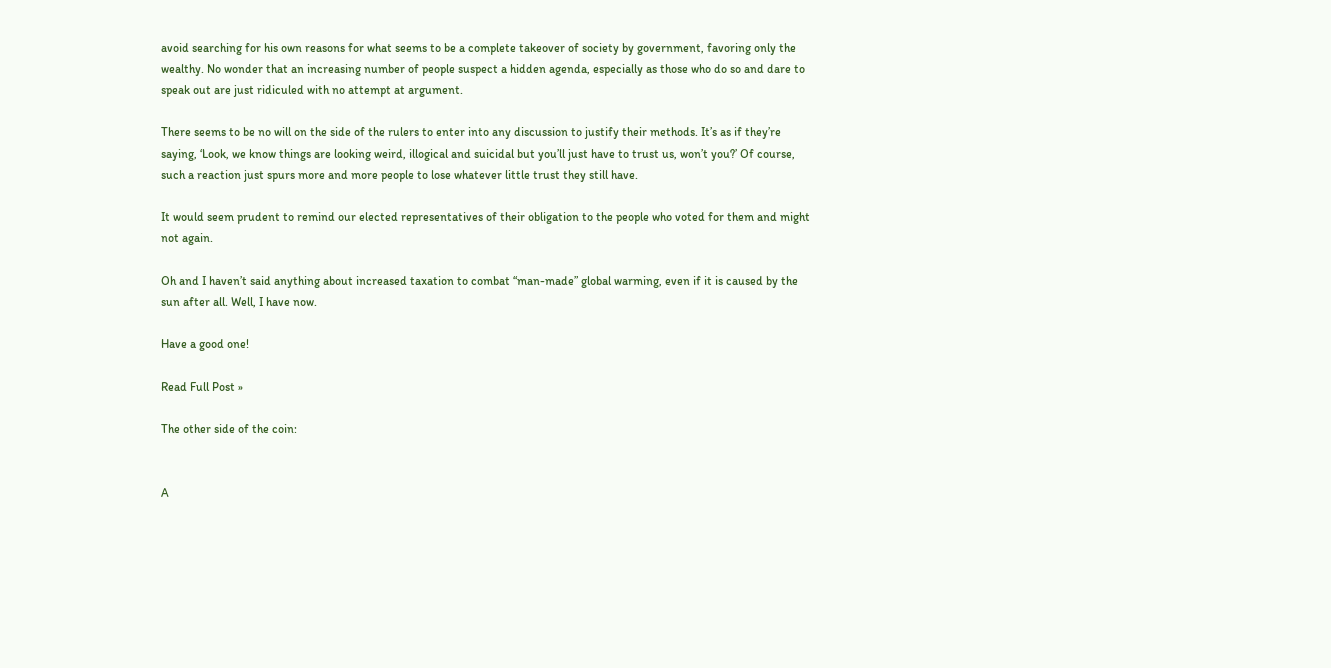avoid searching for his own reasons for what seems to be a complete takeover of society by government, favoring only the wealthy. No wonder that an increasing number of people suspect a hidden agenda, especially as those who do so and dare to speak out are just ridiculed with no attempt at argument.

There seems to be no will on the side of the rulers to enter into any discussion to justify their methods. It’s as if they’re saying, ‘Look, we know things are looking weird, illogical and suicidal but you’ll just have to trust us, won’t you?’ Of course, such a reaction just spurs more and more people to lose whatever little trust they still have.

It would seem prudent to remind our elected representatives of their obligation to the people who voted for them and might not again.

Oh and I haven’t said anything about increased taxation to combat “man-made” global warming, even if it is caused by the sun after all. Well, I have now.

Have a good one!

Read Full Post »

The other side of the coin:


A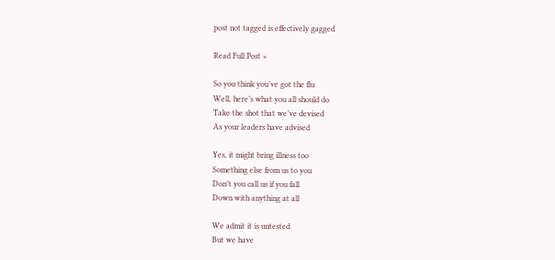post not tagged is effectively gagged

Read Full Post »

So you think you’ve got the flu
Well, here’s what you all should do
Take the shot that we’ve devised
As your leaders have advised

Yes, it might bring illness too
Something else from us to you
Don’t you call us if you fall
Down with anything at all

We admit it is untested
But we have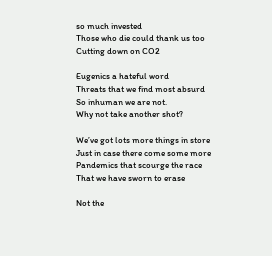so much invested
Those who die could thank us too
Cutting down on CO2

Eugenics a hateful word
Threats that we find most absurd
So inhuman we are not.
Why not take another shot?

We’ve got lots more things in store
Just in case there come some more
Pandemics that scourge the race
That we have sworn to erase

Not the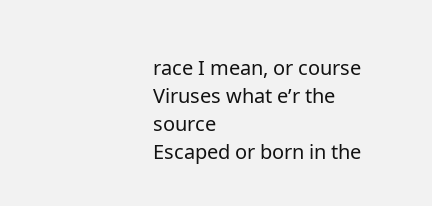race I mean, or course
Viruses what e’r the source
Escaped or born in the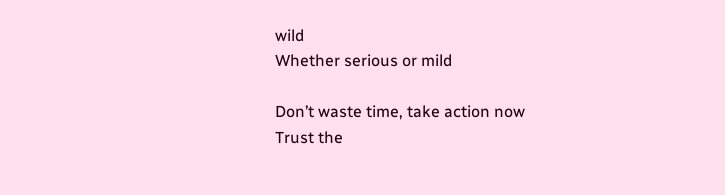wild
Whether serious or mild

Don’t waste time, take action now
Trust the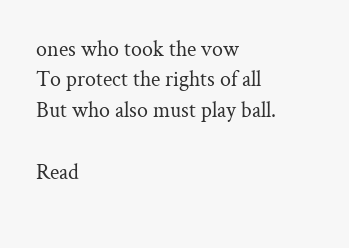ones who took the vow
To protect the rights of all
But who also must play ball.

Read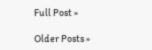Full Post »

Older Posts »